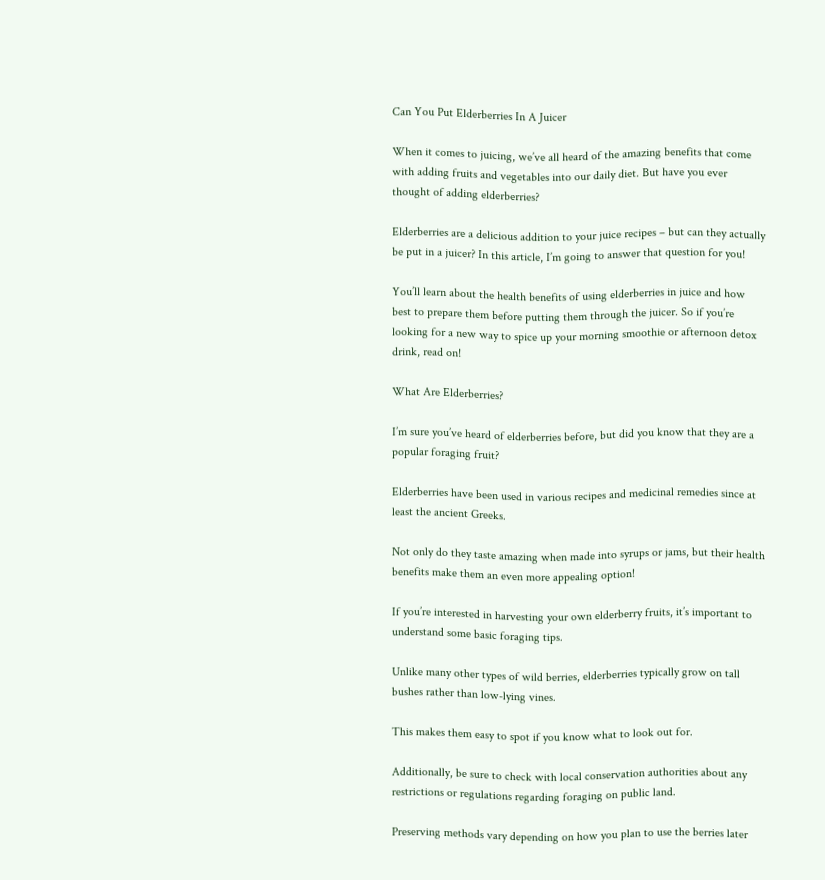Can You Put Elderberries In A Juicer

When it comes to juicing, we’ve all heard of the amazing benefits that come with adding fruits and vegetables into our daily diet. But have you ever thought of adding elderberries?

Elderberries are a delicious addition to your juice recipes – but can they actually be put in a juicer? In this article, I’m going to answer that question for you!

You’ll learn about the health benefits of using elderberries in juice and how best to prepare them before putting them through the juicer. So if you’re looking for a new way to spice up your morning smoothie or afternoon detox drink, read on!

What Are Elderberries?

I’m sure you’ve heard of elderberries before, but did you know that they are a popular foraging fruit?

Elderberries have been used in various recipes and medicinal remedies since at least the ancient Greeks.

Not only do they taste amazing when made into syrups or jams, but their health benefits make them an even more appealing option!

If you’re interested in harvesting your own elderberry fruits, it’s important to understand some basic foraging tips.

Unlike many other types of wild berries, elderberries typically grow on tall bushes rather than low-lying vines.

This makes them easy to spot if you know what to look out for.

Additionally, be sure to check with local conservation authorities about any restrictions or regulations regarding foraging on public land.

Preserving methods vary depending on how you plan to use the berries later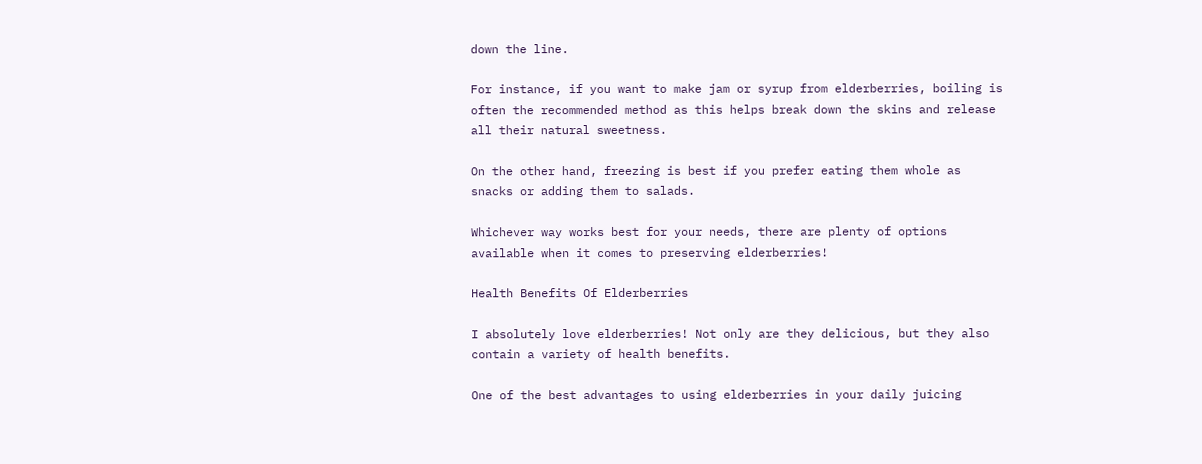down the line.

For instance, if you want to make jam or syrup from elderberries, boiling is often the recommended method as this helps break down the skins and release all their natural sweetness.

On the other hand, freezing is best if you prefer eating them whole as snacks or adding them to salads.

Whichever way works best for your needs, there are plenty of options available when it comes to preserving elderberries!

Health Benefits Of Elderberries

I absolutely love elderberries! Not only are they delicious, but they also contain a variety of health benefits.

One of the best advantages to using elderberries in your daily juicing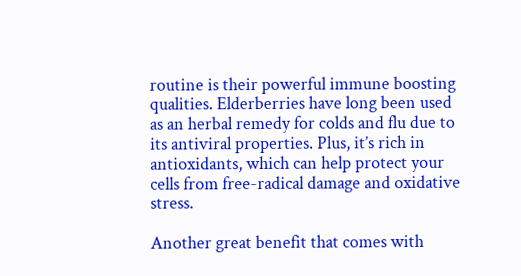routine is their powerful immune boosting qualities. Elderberries have long been used as an herbal remedy for colds and flu due to its antiviral properties. Plus, it’s rich in antioxidants, which can help protect your cells from free-radical damage and oxidative stress.

Another great benefit that comes with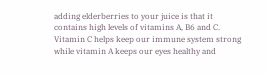adding elderberries to your juice is that it contains high levels of vitamins A, B6 and C. Vitamin C helps keep our immune system strong while vitamin A keeps our eyes healthy and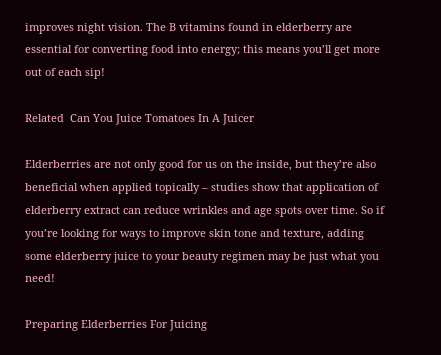improves night vision. The B vitamins found in elderberry are essential for converting food into energy; this means you’ll get more out of each sip!

Related  Can You Juice Tomatoes In A Juicer

Elderberries are not only good for us on the inside, but they’re also beneficial when applied topically – studies show that application of elderberry extract can reduce wrinkles and age spots over time. So if you’re looking for ways to improve skin tone and texture, adding some elderberry juice to your beauty regimen may be just what you need!

Preparing Elderberries For Juicing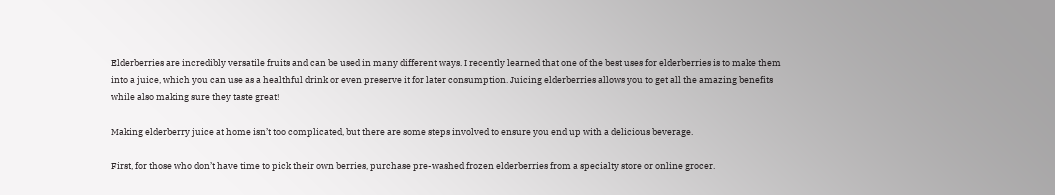Elderberries are incredibly versatile fruits and can be used in many different ways. I recently learned that one of the best uses for elderberries is to make them into a juice, which you can use as a healthful drink or even preserve it for later consumption. Juicing elderberries allows you to get all the amazing benefits while also making sure they taste great!

Making elderberry juice at home isn’t too complicated, but there are some steps involved to ensure you end up with a delicious beverage.

First, for those who don’t have time to pick their own berries, purchase pre-washed frozen elderberries from a specialty store or online grocer.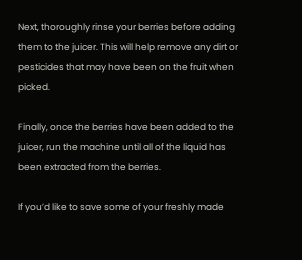Next, thoroughly rinse your berries before adding them to the juicer. This will help remove any dirt or pesticides that may have been on the fruit when picked.

Finally, once the berries have been added to the juicer, run the machine until all of the liquid has been extracted from the berries.

If you’d like to save some of your freshly made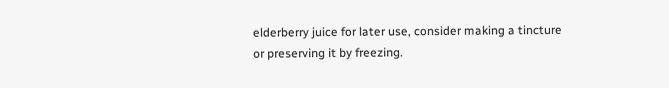elderberry juice for later use, consider making a tincture or preserving it by freezing.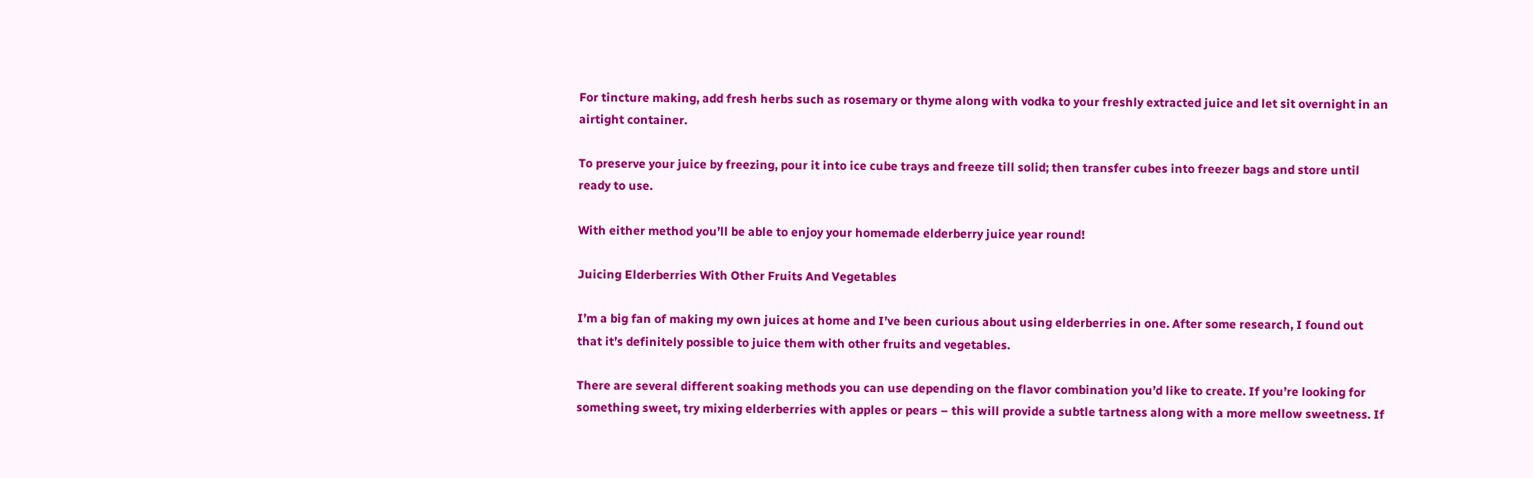For tincture making, add fresh herbs such as rosemary or thyme along with vodka to your freshly extracted juice and let sit overnight in an airtight container.

To preserve your juice by freezing, pour it into ice cube trays and freeze till solid; then transfer cubes into freezer bags and store until ready to use.

With either method you’ll be able to enjoy your homemade elderberry juice year round!

Juicing Elderberries With Other Fruits And Vegetables

I’m a big fan of making my own juices at home and I’ve been curious about using elderberries in one. After some research, I found out that it’s definitely possible to juice them with other fruits and vegetables.

There are several different soaking methods you can use depending on the flavor combination you’d like to create. If you’re looking for something sweet, try mixing elderberries with apples or pears – this will provide a subtle tartness along with a more mellow sweetness. If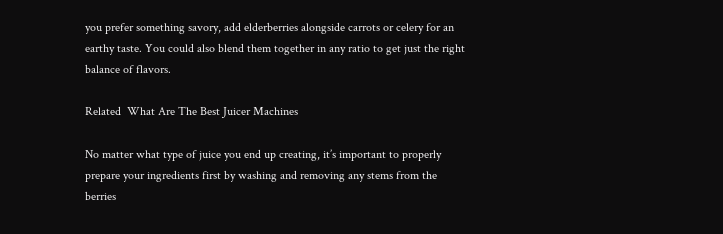you prefer something savory, add elderberries alongside carrots or celery for an earthy taste. You could also blend them together in any ratio to get just the right balance of flavors.

Related  What Are The Best Juicer Machines

No matter what type of juice you end up creating, it’s important to properly prepare your ingredients first by washing and removing any stems from the berries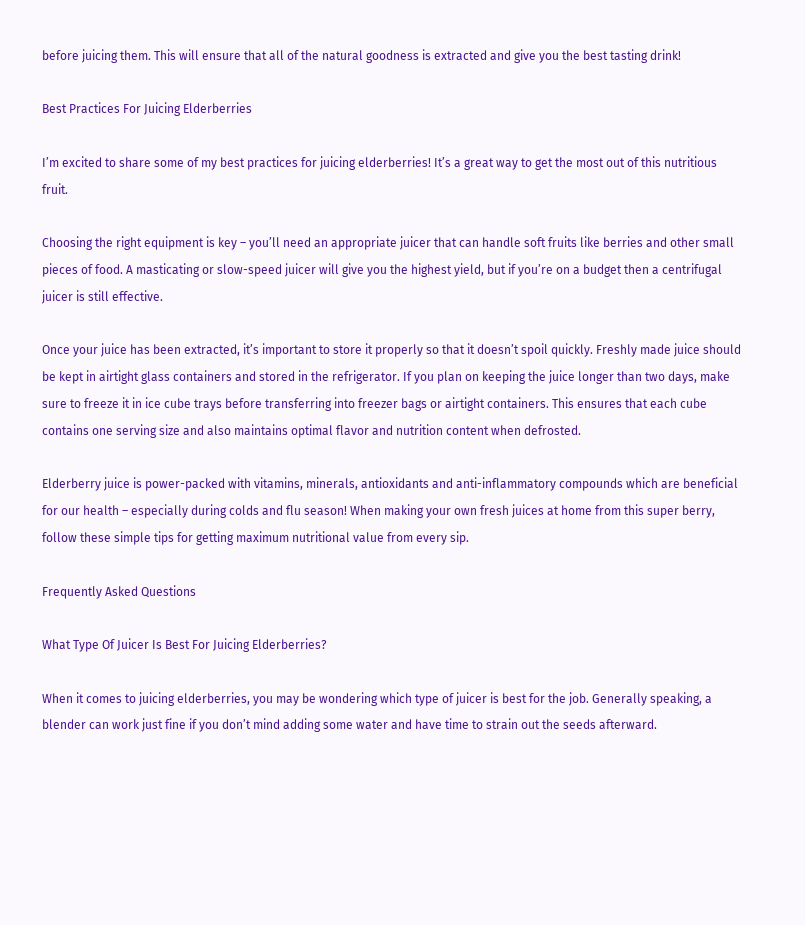before juicing them. This will ensure that all of the natural goodness is extracted and give you the best tasting drink!

Best Practices For Juicing Elderberries

I’m excited to share some of my best practices for juicing elderberries! It’s a great way to get the most out of this nutritious fruit.

Choosing the right equipment is key – you’ll need an appropriate juicer that can handle soft fruits like berries and other small pieces of food. A masticating or slow-speed juicer will give you the highest yield, but if you’re on a budget then a centrifugal juicer is still effective.

Once your juice has been extracted, it’s important to store it properly so that it doesn’t spoil quickly. Freshly made juice should be kept in airtight glass containers and stored in the refrigerator. If you plan on keeping the juice longer than two days, make sure to freeze it in ice cube trays before transferring into freezer bags or airtight containers. This ensures that each cube contains one serving size and also maintains optimal flavor and nutrition content when defrosted.

Elderberry juice is power-packed with vitamins, minerals, antioxidants and anti-inflammatory compounds which are beneficial for our health – especially during colds and flu season! When making your own fresh juices at home from this super berry, follow these simple tips for getting maximum nutritional value from every sip.

Frequently Asked Questions

What Type Of Juicer Is Best For Juicing Elderberries?

When it comes to juicing elderberries, you may be wondering which type of juicer is best for the job. Generally speaking, a blender can work just fine if you don’t mind adding some water and have time to strain out the seeds afterward.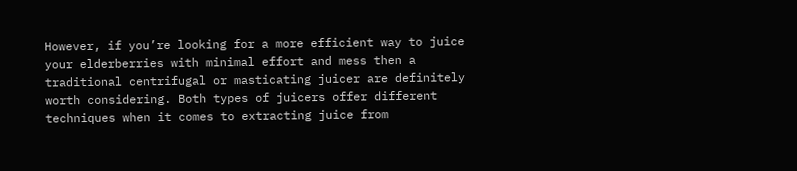However, if you’re looking for a more efficient way to juice your elderberries with minimal effort and mess then a traditional centrifugal or masticating juicer are definitely worth considering. Both types of juicers offer different techniques when it comes to extracting juice from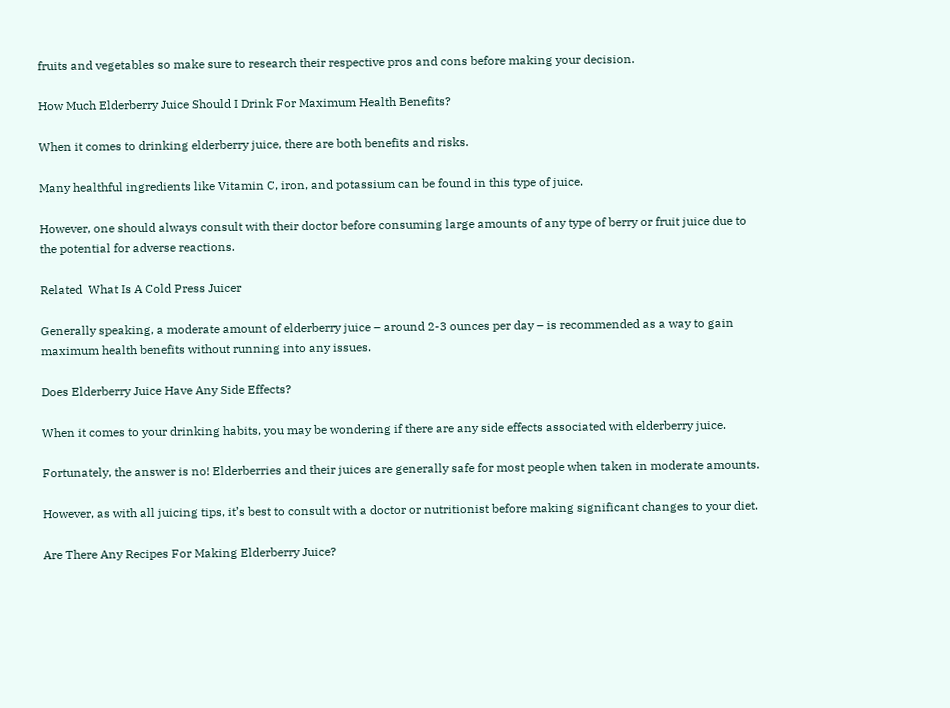fruits and vegetables so make sure to research their respective pros and cons before making your decision.

How Much Elderberry Juice Should I Drink For Maximum Health Benefits?

When it comes to drinking elderberry juice, there are both benefits and risks.

Many healthful ingredients like Vitamin C, iron, and potassium can be found in this type of juice.

However, one should always consult with their doctor before consuming large amounts of any type of berry or fruit juice due to the potential for adverse reactions.

Related  What Is A Cold Press Juicer

Generally speaking, a moderate amount of elderberry juice – around 2-3 ounces per day – is recommended as a way to gain maximum health benefits without running into any issues.

Does Elderberry Juice Have Any Side Effects?

When it comes to your drinking habits, you may be wondering if there are any side effects associated with elderberry juice.

Fortunately, the answer is no! Elderberries and their juices are generally safe for most people when taken in moderate amounts.

However, as with all juicing tips, it’s best to consult with a doctor or nutritionist before making significant changes to your diet.

Are There Any Recipes For Making Elderberry Juice?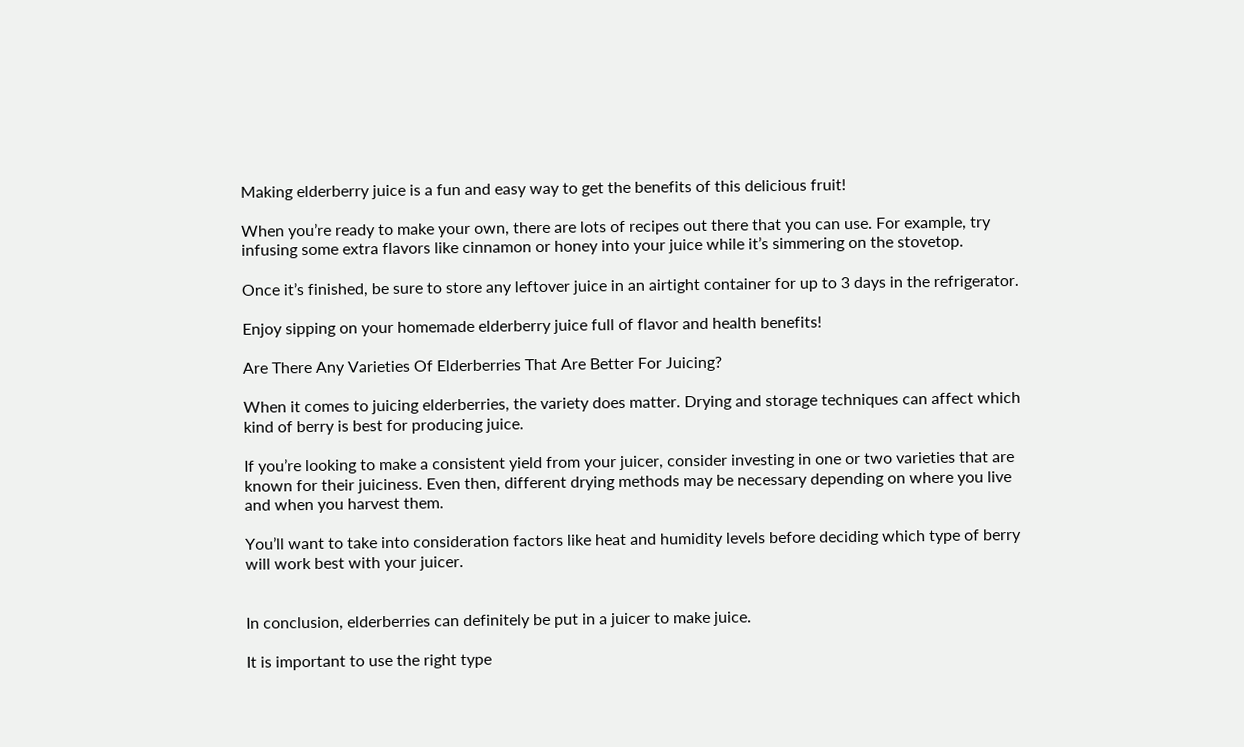Making elderberry juice is a fun and easy way to get the benefits of this delicious fruit!

When you’re ready to make your own, there are lots of recipes out there that you can use. For example, try infusing some extra flavors like cinnamon or honey into your juice while it’s simmering on the stovetop.

Once it’s finished, be sure to store any leftover juice in an airtight container for up to 3 days in the refrigerator.

Enjoy sipping on your homemade elderberry juice full of flavor and health benefits!

Are There Any Varieties Of Elderberries That Are Better For Juicing?

When it comes to juicing elderberries, the variety does matter. Drying and storage techniques can affect which kind of berry is best for producing juice.

If you’re looking to make a consistent yield from your juicer, consider investing in one or two varieties that are known for their juiciness. Even then, different drying methods may be necessary depending on where you live and when you harvest them.

You’ll want to take into consideration factors like heat and humidity levels before deciding which type of berry will work best with your juicer.


In conclusion, elderberries can definitely be put in a juicer to make juice.

It is important to use the right type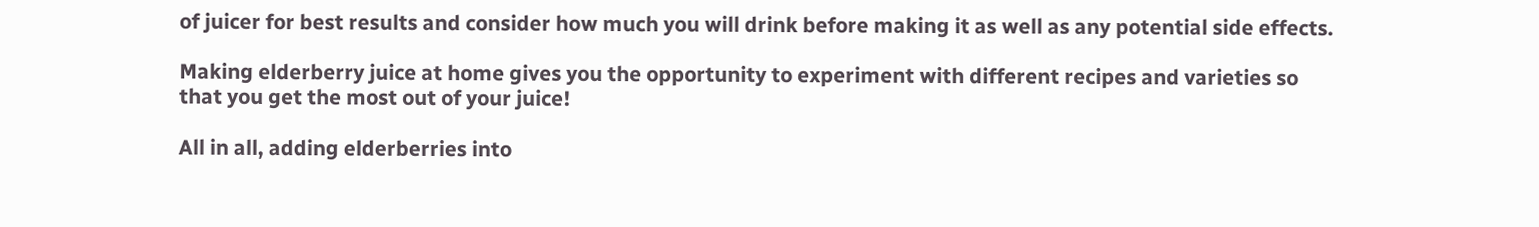of juicer for best results and consider how much you will drink before making it as well as any potential side effects.

Making elderberry juice at home gives you the opportunity to experiment with different recipes and varieties so that you get the most out of your juice!

All in all, adding elderberries into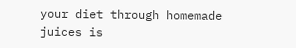your diet through homemade juices is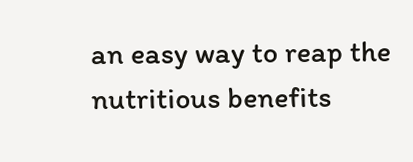an easy way to reap the nutritious benefits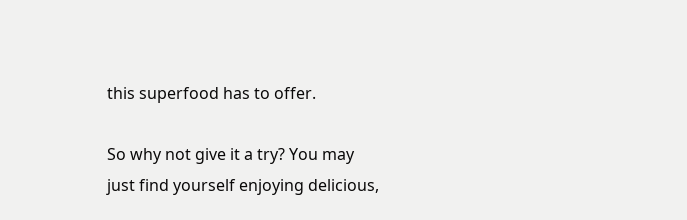this superfood has to offer.

So why not give it a try? You may just find yourself enjoying delicious,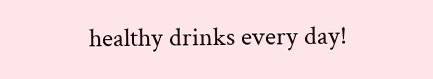healthy drinks every day!